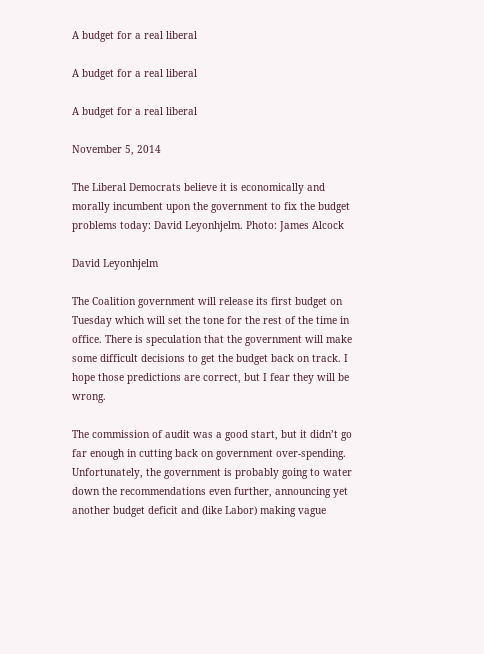A budget for a real liberal

A budget for a real liberal

A budget for a real liberal

November 5, 2014

The Liberal Democrats believe it is economically and morally incumbent upon the government to fix the budget problems today: David Leyonhjelm. Photo: James Alcock

David Leyonhjelm

The Coalition government will release its first budget on Tuesday which will set the tone for the rest of the time in office. There is speculation that the government will make some difficult decisions to get the budget back on track. I hope those predictions are correct, but I fear they will be wrong.

The commission of audit was a good start, but it didn’t go far enough in cutting back on government over-spending. Unfortunately, the government is probably going to water down the recommendations even further, announcing yet another budget deficit and (like Labor) making vague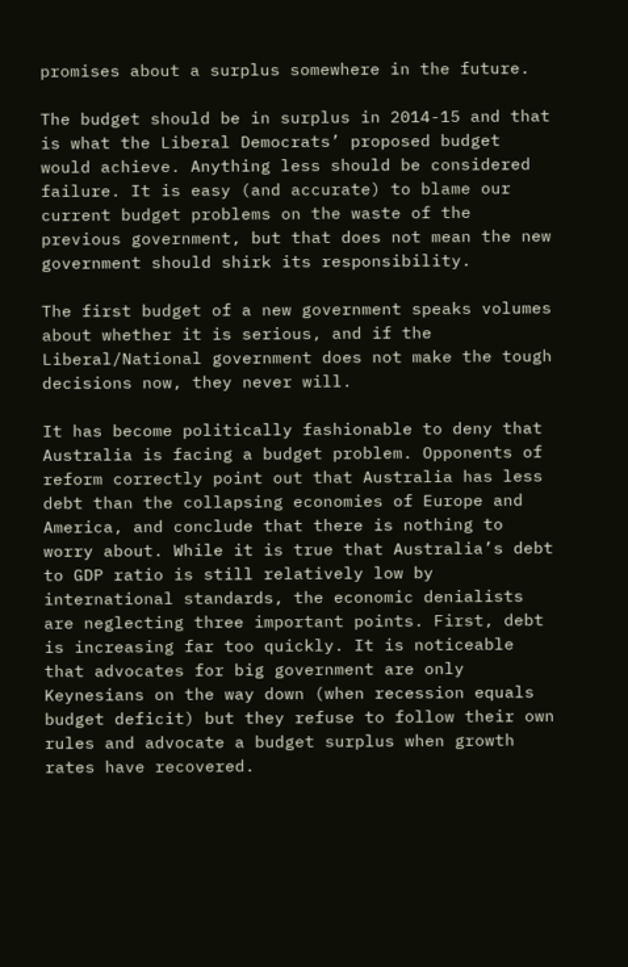promises about a surplus somewhere in the future.

The budget should be in surplus in 2014-15 and that is what the Liberal Democrats’ proposed budget would achieve. Anything less should be considered failure. It is easy (and accurate) to blame our current budget problems on the waste of the previous government, but that does not mean the new government should shirk its responsibility.

The first budget of a new government speaks volumes about whether it is serious, and if the Liberal/National government does not make the tough decisions now, they never will.

It has become politically fashionable to deny that Australia is facing a budget problem. Opponents of reform correctly point out that Australia has less debt than the collapsing economies of Europe and America, and conclude that there is nothing to worry about. While it is true that Australia’s debt to GDP ratio is still relatively low by international standards, the economic denialists are neglecting three important points. First, debt is increasing far too quickly. It is noticeable that advocates for big government are only Keynesians on the way down (when recession equals budget deficit) but they refuse to follow their own rules and advocate a budget surplus when growth rates have recovered.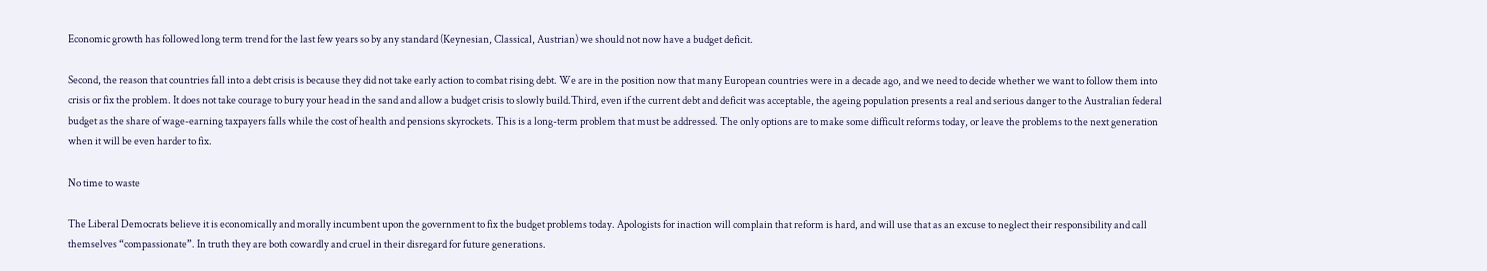Economic growth has followed long term trend for the last few years so by any standard (Keynesian, Classical, Austrian) we should not now have a budget deficit.

Second, the reason that countries fall into a debt crisis is because they did not take early action to combat rising debt. We are in the position now that many European countries were in a decade ago, and we need to decide whether we want to follow them into crisis or fix the problem. It does not take courage to bury your head in the sand and allow a budget crisis to slowly build.Third, even if the current debt and deficit was acceptable, the ageing population presents a real and serious danger to the Australian federal budget as the share of wage-earning taxpayers falls while the cost of health and pensions skyrockets. This is a long-term problem that must be addressed. The only options are to make some difficult reforms today, or leave the problems to the next generation when it will be even harder to fix.

No time to waste

The Liberal Democrats believe it is economically and morally incumbent upon the government to fix the budget problems today. Apologists for inaction will complain that reform is hard, and will use that as an excuse to neglect their responsibility and call themselves “compassionate”. In truth they are both cowardly and cruel in their disregard for future generations.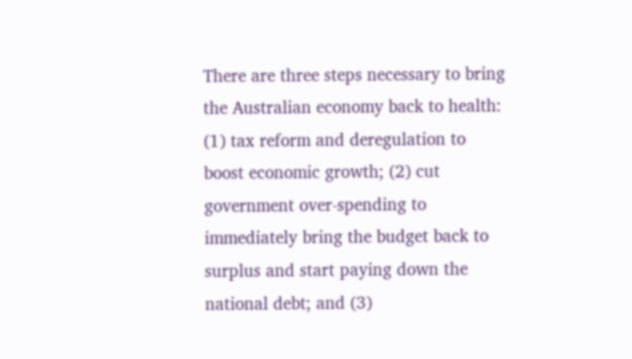There are three steps necessary to bring the Australian economy back to health: (1) tax reform and deregulation to boost economic growth; (2) cut government over-spending to immediately bring the budget back to surplus and start paying down the national debt; and (3)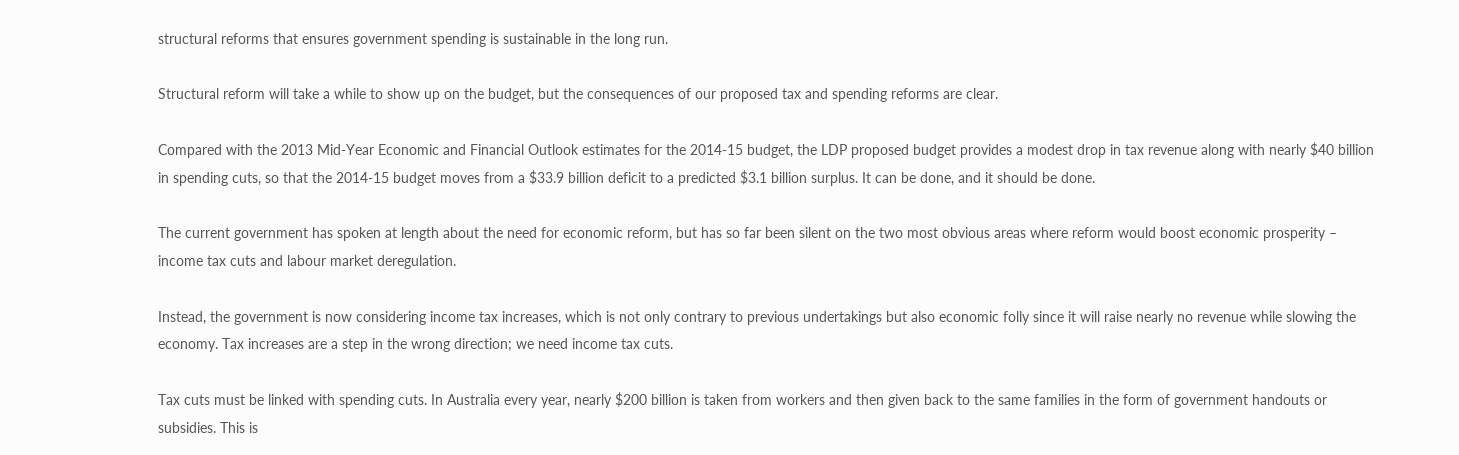structural reforms that ensures government spending is sustainable in the long run.

Structural reform will take a while to show up on the budget, but the consequences of our proposed tax and spending reforms are clear.

Compared with the 2013 Mid-Year Economic and Financial Outlook estimates for the 2014-15 budget, the LDP proposed budget provides a modest drop in tax revenue along with nearly $40 billion in spending cuts, so that the 2014-15 budget moves from a $33.9 billion deficit to a predicted $3.1 billion surplus. It can be done, and it should be done.

The current government has spoken at length about the need for economic reform, but has so far been silent on the two most obvious areas where reform would boost economic prosperity – income tax cuts and labour market deregulation.

Instead, the government is now considering income tax increases, which is not only contrary to previous undertakings but also economic folly since it will raise nearly no revenue while slowing the economy. Tax increases are a step in the wrong direction; we need income tax cuts.

Tax cuts must be linked with spending cuts. In Australia every year, nearly $200 billion is taken from workers and then given back to the same families in the form of government handouts or subsidies. This is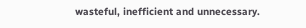wasteful, inefficient and unnecessary.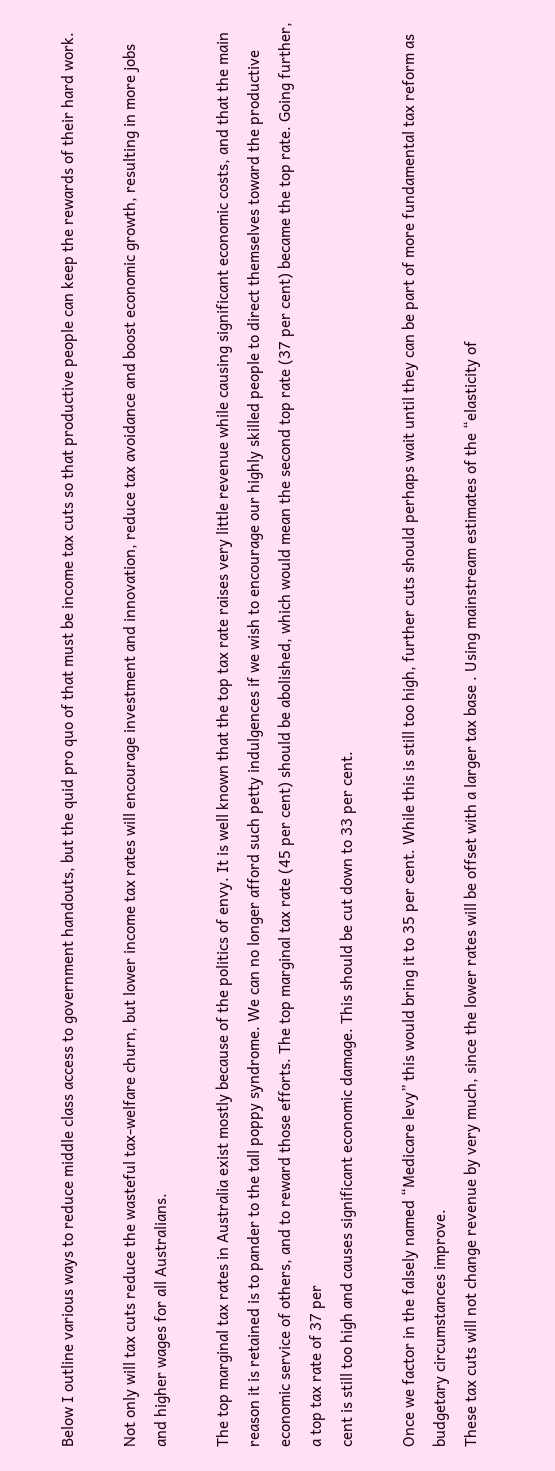Below I outline various ways to reduce middle class access to government handouts, but the quid pro quo of that must be income tax cuts so that productive people can keep the rewards of their hard work.

Not only will tax cuts reduce the wasteful tax-welfare churn, but lower income tax rates will encourage investment and innovation, reduce tax avoidance and boost economic growth, resulting in more jobs and higher wages for all Australians.

The top marginal tax rates in Australia exist mostly because of the politics of envy. It is well known that the top tax rate raises very little revenue while causing significant economic costs, and that the main reason it is retained is to pander to the tall poppy syndrome. We can no longer afford such petty indulgences if we wish to encourage our highly skilled people to direct themselves toward the productive economic service of others, and to reward those efforts. The top marginal tax rate (45 per cent) should be abolished, which would mean the second top rate (37 per cent) became the top rate. Going further, a top tax rate of 37 per
cent is still too high and causes significant economic damage. This should be cut down to 33 per cent.

Once we factor in the falsely named “Medicare levy” this would bring it to 35 per cent. While this is still too high, further cuts should perhaps wait until they can be part of more fundamental tax reform as budgetary circumstances improve.
These tax cuts will not change revenue by very much, since the lower rates will be offset with a larger tax base . Using mainstream estimates of the “elasticity of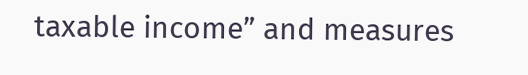taxable income” and measures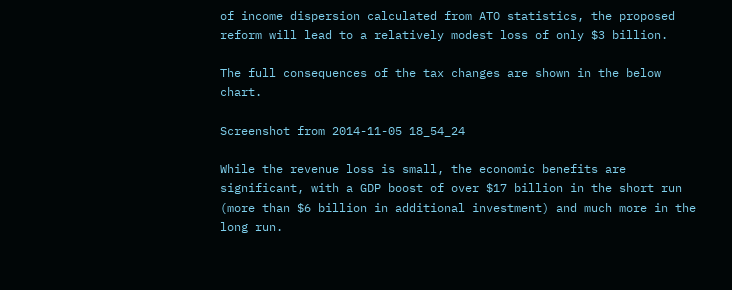of income dispersion calculated from ATO statistics, the proposed reform will lead to a relatively modest loss of only $3 billion.

The full consequences of the tax changes are shown in the below chart.

Screenshot from 2014-11-05 18_54_24

While the revenue loss is small, the economic benefits are significant, with a GDP boost of over $17 billion in the short run (more than $6 billion in additional investment) and much more in the long run.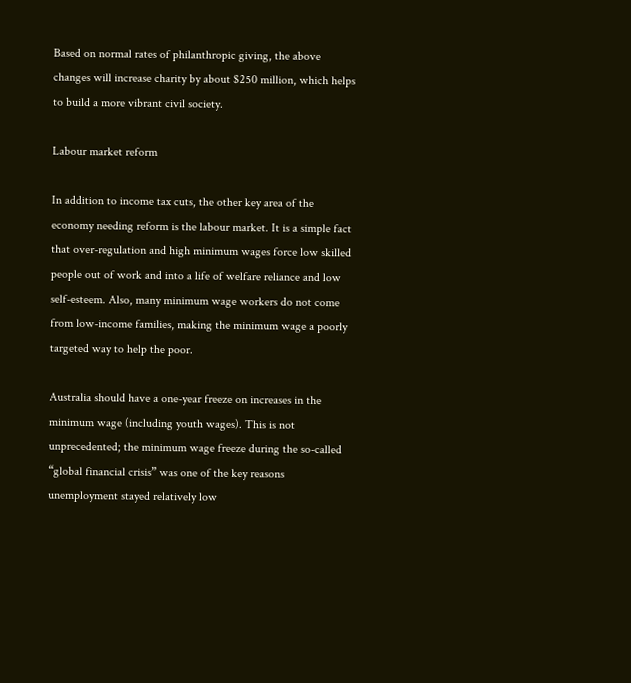Based on normal rates of philanthropic giving, the above changes will increase charity by about $250 million, which helps to build a more vibrant civil society.

Labour market reform

In addition to income tax cuts, the other key area of the economy needing reform is the labour market. It is a simple fact that over-regulation and high minimum wages force low skilled people out of work and into a life of welfare reliance and low self-esteem. Also, many minimum wage workers do not come from low-income families, making the minimum wage a poorly targeted way to help the poor.

Australia should have a one-year freeze on increases in the minimum wage (including youth wages). This is not unprecedented; the minimum wage freeze during the so-called “global financial crisis” was one of the key reasons unemployment stayed relatively low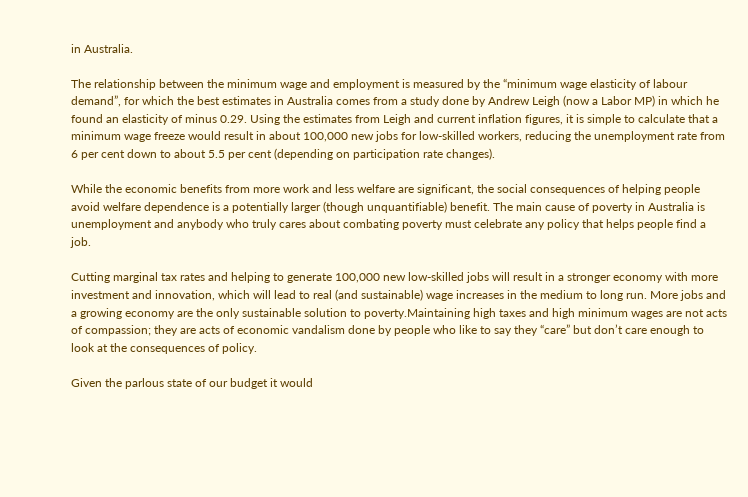in Australia.

The relationship between the minimum wage and employment is measured by the “minimum wage elasticity of labour demand”, for which the best estimates in Australia comes from a study done by Andrew Leigh (now a Labor MP) in which he found an elasticity of minus 0.29. Using the estimates from Leigh and current inflation figures, it is simple to calculate that a minimum wage freeze would result in about 100,000 new jobs for low-skilled workers, reducing the unemployment rate from 6 per cent down to about 5.5 per cent (depending on participation rate changes).

While the economic benefits from more work and less welfare are significant, the social consequences of helping people avoid welfare dependence is a potentially larger (though unquantifiable) benefit. The main cause of poverty in Australia is unemployment and anybody who truly cares about combating poverty must celebrate any policy that helps people find a job.

Cutting marginal tax rates and helping to generate 100,000 new low-skilled jobs will result in a stronger economy with more investment and innovation, which will lead to real (and sustainable) wage increases in the medium to long run. More jobs and a growing economy are the only sustainable solution to poverty.Maintaining high taxes and high minimum wages are not acts of compassion; they are acts of economic vandalism done by people who like to say they “care” but don’t care enough to look at the consequences of policy.

Given the parlous state of our budget it would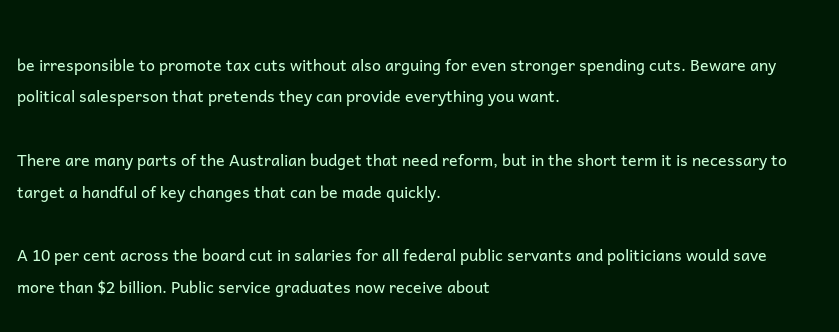be irresponsible to promote tax cuts without also arguing for even stronger spending cuts. Beware any political salesperson that pretends they can provide everything you want.

There are many parts of the Australian budget that need reform, but in the short term it is necessary to target a handful of key changes that can be made quickly.

A 10 per cent across the board cut in salaries for all federal public servants and politicians would save more than $2 billion. Public service graduates now receive about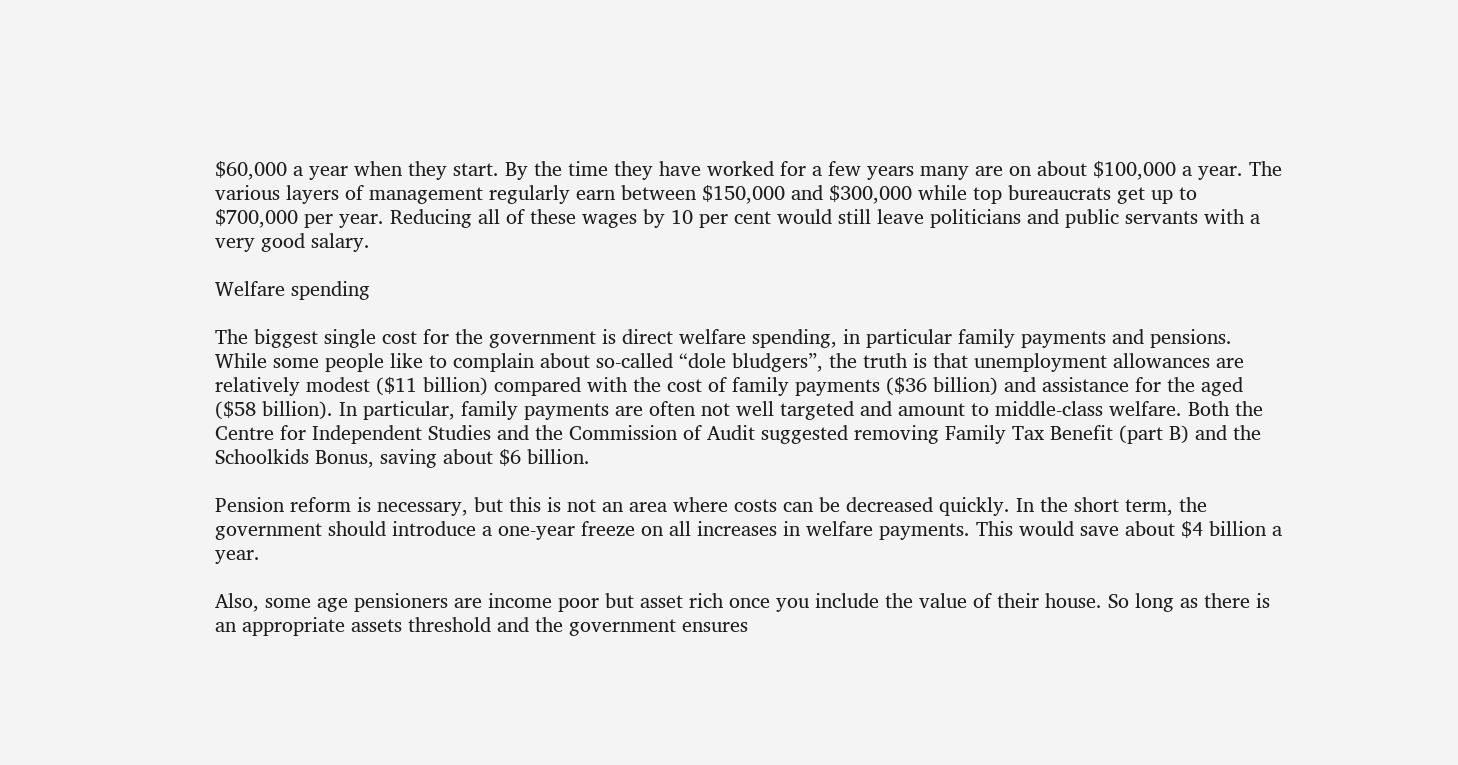$60,000 a year when they start. By the time they have worked for a few years many are on about $100,000 a year. The various layers of management regularly earn between $150,000 and $300,000 while top bureaucrats get up to $700,000 per year. Reducing all of these wages by 10 per cent would still leave politicians and public servants with a
very good salary.

Welfare spending

The biggest single cost for the government is direct welfare spending, in particular family payments and pensions. While some people like to complain about so-called “dole bludgers”, the truth is that unemployment allowances are relatively modest ($11 billion) compared with the cost of family payments ($36 billion) and assistance for the aged ($58 billion). In particular, family payments are often not well targeted and amount to middle-class welfare. Both the Centre for Independent Studies and the Commission of Audit suggested removing Family Tax Benefit (part B) and the Schoolkids Bonus, saving about $6 billion.

Pension reform is necessary, but this is not an area where costs can be decreased quickly. In the short term, the government should introduce a one-year freeze on all increases in welfare payments. This would save about $4 billion a year.

Also, some age pensioners are income poor but asset rich once you include the value of their house. So long as there is an appropriate assets threshold and the government ensures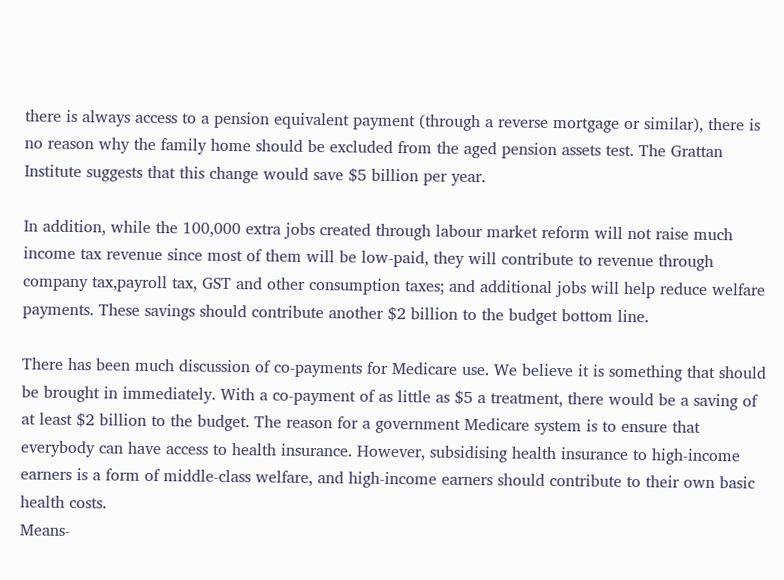there is always access to a pension equivalent payment (through a reverse mortgage or similar), there is no reason why the family home should be excluded from the aged pension assets test. The Grattan Institute suggests that this change would save $5 billion per year.

In addition, while the 100,000 extra jobs created through labour market reform will not raise much income tax revenue since most of them will be low-paid, they will contribute to revenue through company tax,payroll tax, GST and other consumption taxes; and additional jobs will help reduce welfare payments. These savings should contribute another $2 billion to the budget bottom line.

There has been much discussion of co-payments for Medicare use. We believe it is something that should be brought in immediately. With a co-payment of as little as $5 a treatment, there would be a saving of at least $2 billion to the budget. The reason for a government Medicare system is to ensure that everybody can have access to health insurance. However, subsidising health insurance to high-income earners is a form of middle-class welfare, and high-income earners should contribute to their own basic health costs.
Means-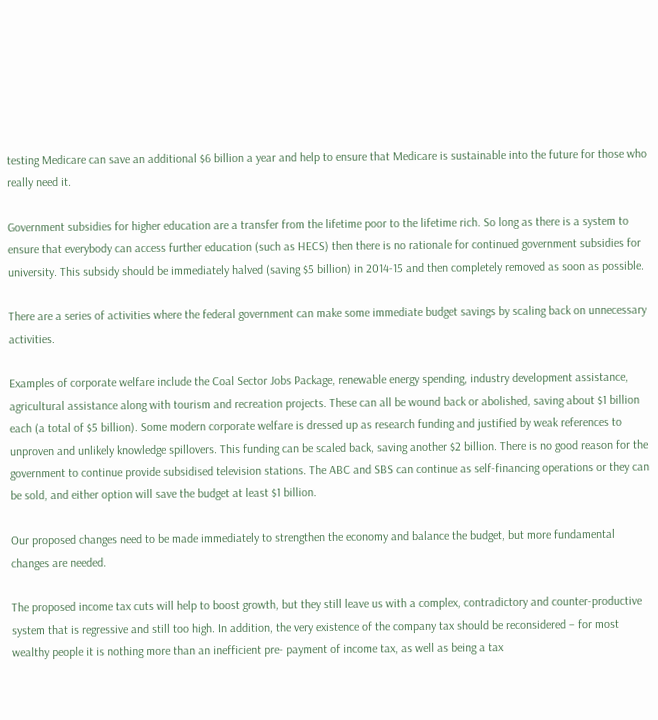testing Medicare can save an additional $6 billion a year and help to ensure that Medicare is sustainable into the future for those who really need it.

Government subsidies for higher education are a transfer from the lifetime poor to the lifetime rich. So long as there is a system to ensure that everybody can access further education (such as HECS) then there is no rationale for continued government subsidies for university. This subsidy should be immediately halved (saving $5 billion) in 2014-15 and then completely removed as soon as possible.

There are a series of activities where the federal government can make some immediate budget savings by scaling back on unnecessary activities.

Examples of corporate welfare include the Coal Sector Jobs Package, renewable energy spending, industry development assistance, agricultural assistance along with tourism and recreation projects. These can all be wound back or abolished, saving about $1 billion each (a total of $5 billion). Some modern corporate welfare is dressed up as research funding and justified by weak references to unproven and unlikely knowledge spillovers. This funding can be scaled back, saving another $2 billion. There is no good reason for the government to continue provide subsidised television stations. The ABC and SBS can continue as self-financing operations or they can be sold, and either option will save the budget at least $1 billion.

Our proposed changes need to be made immediately to strengthen the economy and balance the budget, but more fundamental changes are needed.

The proposed income tax cuts will help to boost growth, but they still leave us with a complex, contradictory and counter-productive system that is regressive and still too high. In addition, the very existence of the company tax should be reconsidered – for most wealthy people it is nothing more than an inefficient pre- payment of income tax, as well as being a tax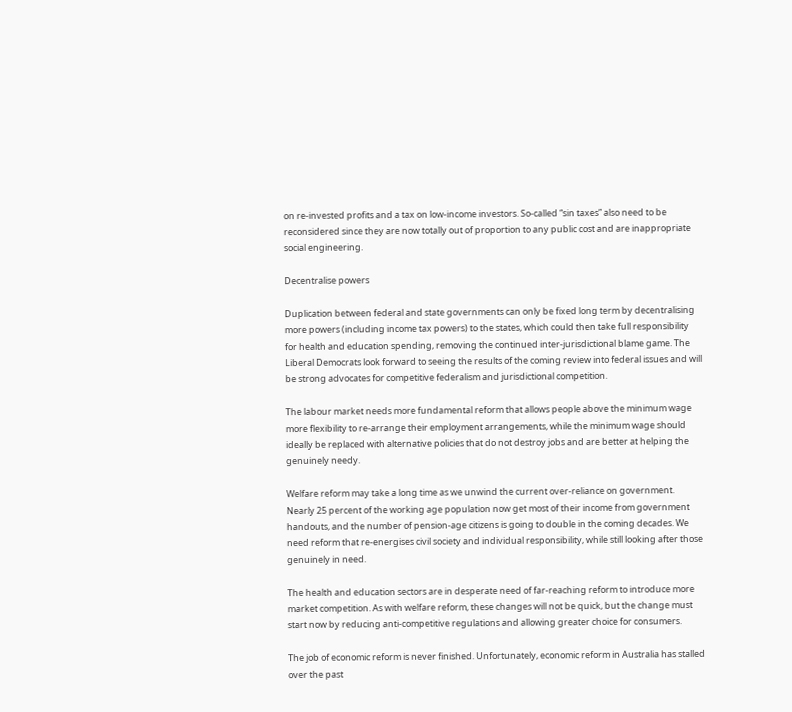on re-invested profits and a tax on low-income investors. So-called “sin taxes” also need to be reconsidered since they are now totally out of proportion to any public cost and are inappropriate social engineering.

Decentralise powers

Duplication between federal and state governments can only be fixed long term by decentralising more powers (including income tax powers) to the states, which could then take full responsibility for health and education spending, removing the continued inter-jurisdictional blame game. The Liberal Democrats look forward to seeing the results of the coming review into federal issues and will be strong advocates for competitive federalism and jurisdictional competition.

The labour market needs more fundamental reform that allows people above the minimum wage more flexibility to re-arrange their employment arrangements, while the minimum wage should ideally be replaced with alternative policies that do not destroy jobs and are better at helping the genuinely needy.

Welfare reform may take a long time as we unwind the current over-reliance on government. Nearly 25 percent of the working age population now get most of their income from government handouts, and the number of pension-age citizens is going to double in the coming decades. We need reform that re-energises civil society and individual responsibility, while still looking after those genuinely in need.

The health and education sectors are in desperate need of far-reaching reform to introduce more market competition. As with welfare reform, these changes will not be quick, but the change must start now by reducing anti-competitive regulations and allowing greater choice for consumers.

The job of economic reform is never finished. Unfortunately, economic reform in Australia has stalled over the past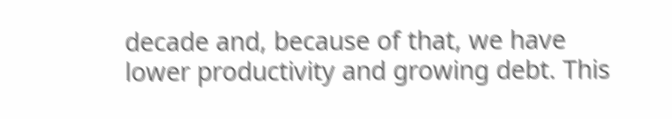decade and, because of that, we have lower productivity and growing debt. This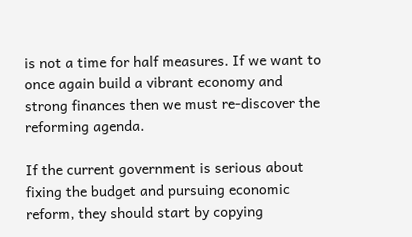is not a time for half measures. If we want to once again build a vibrant economy and strong finances then we must re-discover the reforming agenda.

If the current government is serious about fixing the budget and pursuing economic reform, they should start by copying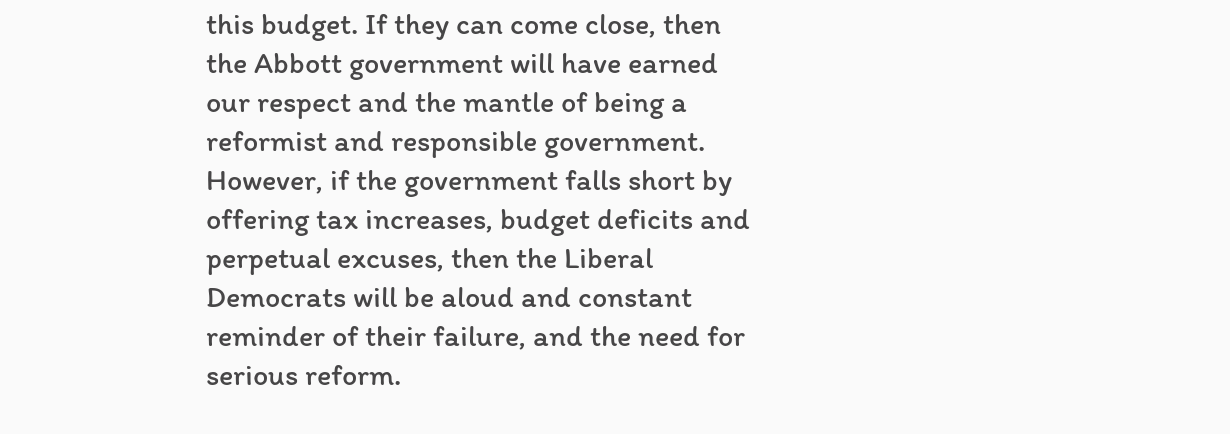this budget. If they can come close, then the Abbott government will have earned our respect and the mantle of being a reformist and responsible government. However, if the government falls short by offering tax increases, budget deficits and perpetual excuses, then the Liberal Democrats will be aloud and constant reminder of their failure, and the need for serious reform.